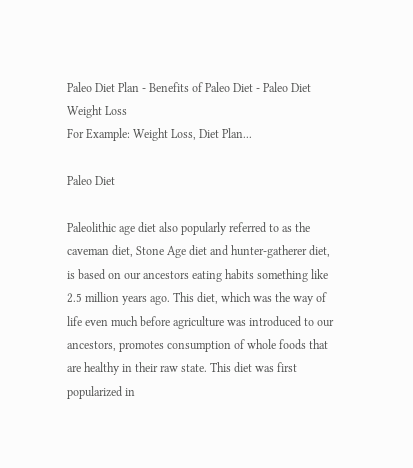Paleo Diet Plan - Benefits of Paleo Diet - Paleo Diet Weight Loss
For Example: Weight Loss, Diet Plan...

Paleo Diet

Paleolithic age diet also popularly referred to as the caveman diet, Stone Age diet and hunter-gatherer diet, is based on our ancestors eating habits something like 2.5 million years ago. This diet, which was the way of life even much before agriculture was introduced to our ancestors, promotes consumption of whole foods that are healthy in their raw state. This diet was first popularized in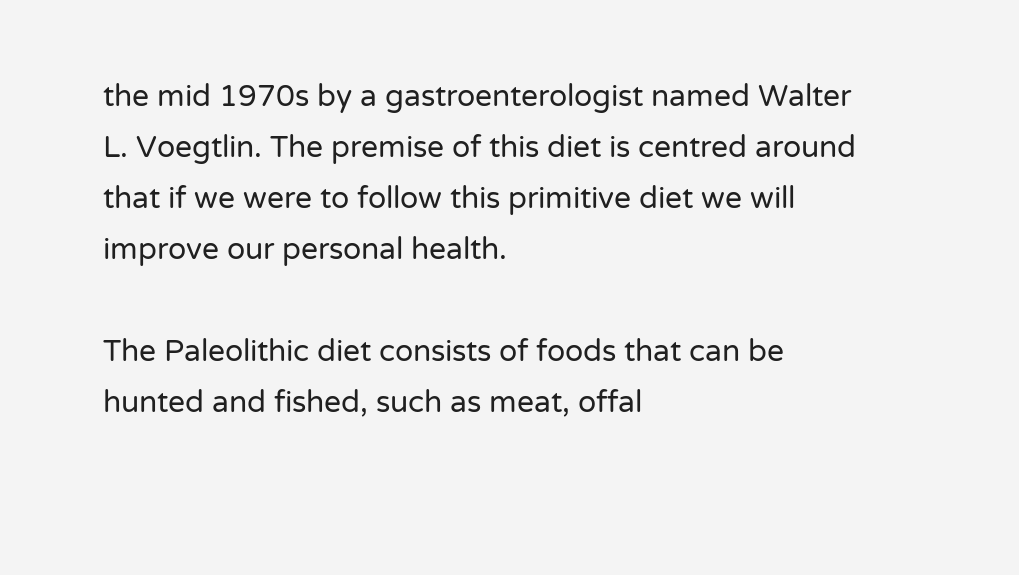the mid 1970s by a gastroenterologist named Walter L. Voegtlin. The premise of this diet is centred around that if we were to follow this primitive diet we will improve our personal health.

The Paleolithic diet consists of foods that can be hunted and fished, such as meat, offal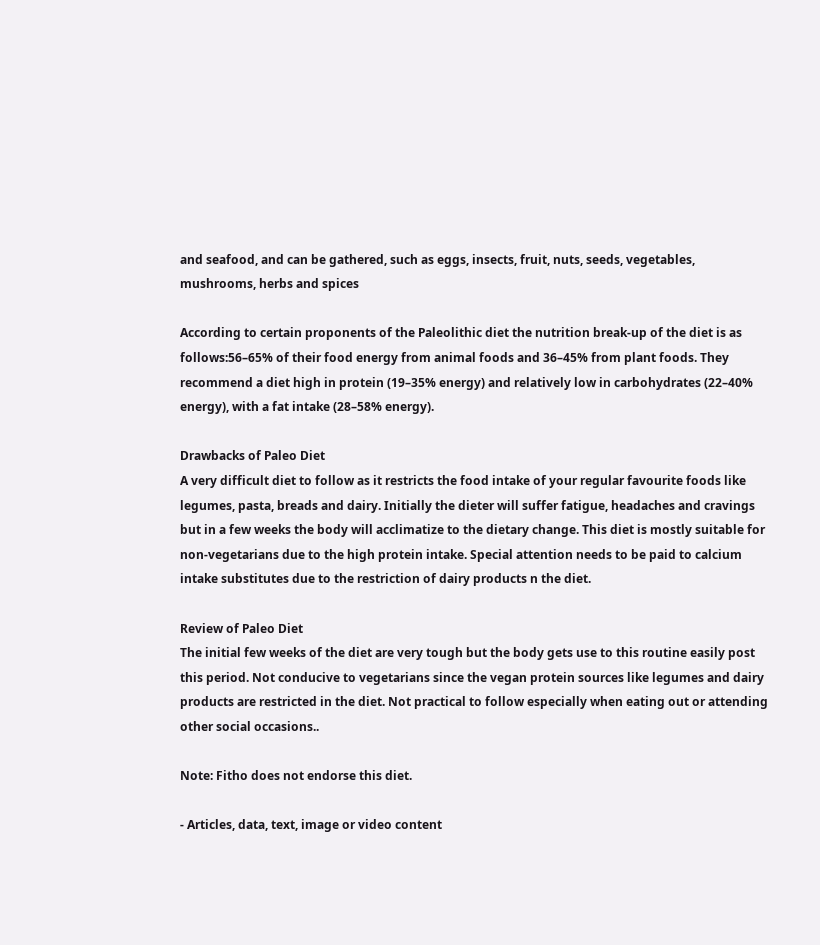and seafood, and can be gathered, such as eggs, insects, fruit, nuts, seeds, vegetables, mushrooms, herbs and spices

According to certain proponents of the Paleolithic diet the nutrition break-up of the diet is as follows:56–65% of their food energy from animal foods and 36–45% from plant foods. They recommend a diet high in protein (19–35% energy) and relatively low in carbohydrates (22–40% energy), with a fat intake (28–58% energy).

Drawbacks of Paleo Diet
A very difficult diet to follow as it restricts the food intake of your regular favourite foods like legumes, pasta, breads and dairy. Initially the dieter will suffer fatigue, headaches and cravings but in a few weeks the body will acclimatize to the dietary change. This diet is mostly suitable for non-vegetarians due to the high protein intake. Special attention needs to be paid to calcium intake substitutes due to the restriction of dairy products n the diet.

Review of Paleo Diet
The initial few weeks of the diet are very tough but the body gets use to this routine easily post this period. Not conducive to vegetarians since the vegan protein sources like legumes and dairy products are restricted in the diet. Not practical to follow especially when eating out or attending other social occasions..

Note: Fitho does not endorse this diet.

- Articles, data, text, image or video content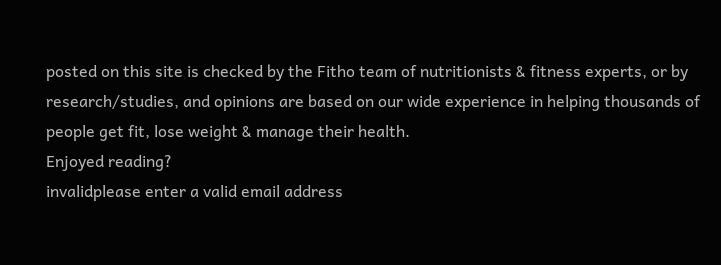posted on this site is checked by the Fitho team of nutritionists & fitness experts, or by research/studies, and opinions are based on our wide experience in helping thousands of people get fit, lose weight & manage their health.
Enjoyed reading?
invalidplease enter a valid email address